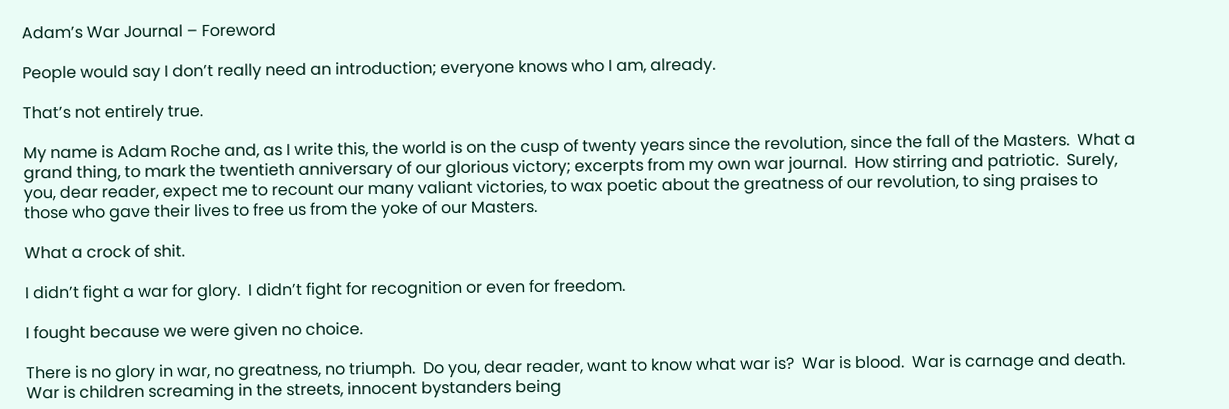Adam’s War Journal – Foreword

People would say I don’t really need an introduction; everyone knows who I am, already.

That’s not entirely true.

My name is Adam Roche and, as I write this, the world is on the cusp of twenty years since the revolution, since the fall of the Masters.  What a grand thing, to mark the twentieth anniversary of our glorious victory; excerpts from my own war journal.  How stirring and patriotic.  Surely, you, dear reader, expect me to recount our many valiant victories, to wax poetic about the greatness of our revolution, to sing praises to those who gave their lives to free us from the yoke of our Masters.

What a crock of shit.

I didn’t fight a war for glory.  I didn’t fight for recognition or even for freedom.

I fought because we were given no choice.

There is no glory in war, no greatness, no triumph.  Do you, dear reader, want to know what war is?  War is blood.  War is carnage and death.  War is children screaming in the streets, innocent bystanders being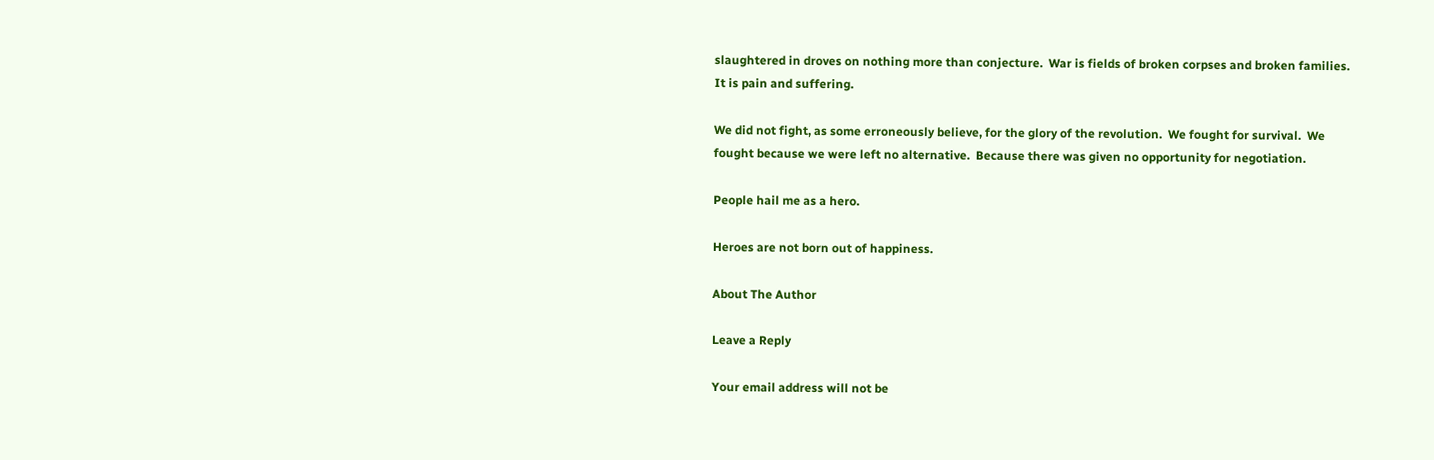slaughtered in droves on nothing more than conjecture.  War is fields of broken corpses and broken families.  It is pain and suffering.

We did not fight, as some erroneously believe, for the glory of the revolution.  We fought for survival.  We fought because we were left no alternative.  Because there was given no opportunity for negotiation.

People hail me as a hero.

Heroes are not born out of happiness.

About The Author

Leave a Reply

Your email address will not be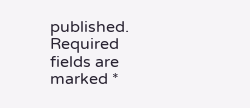published. Required fields are marked *